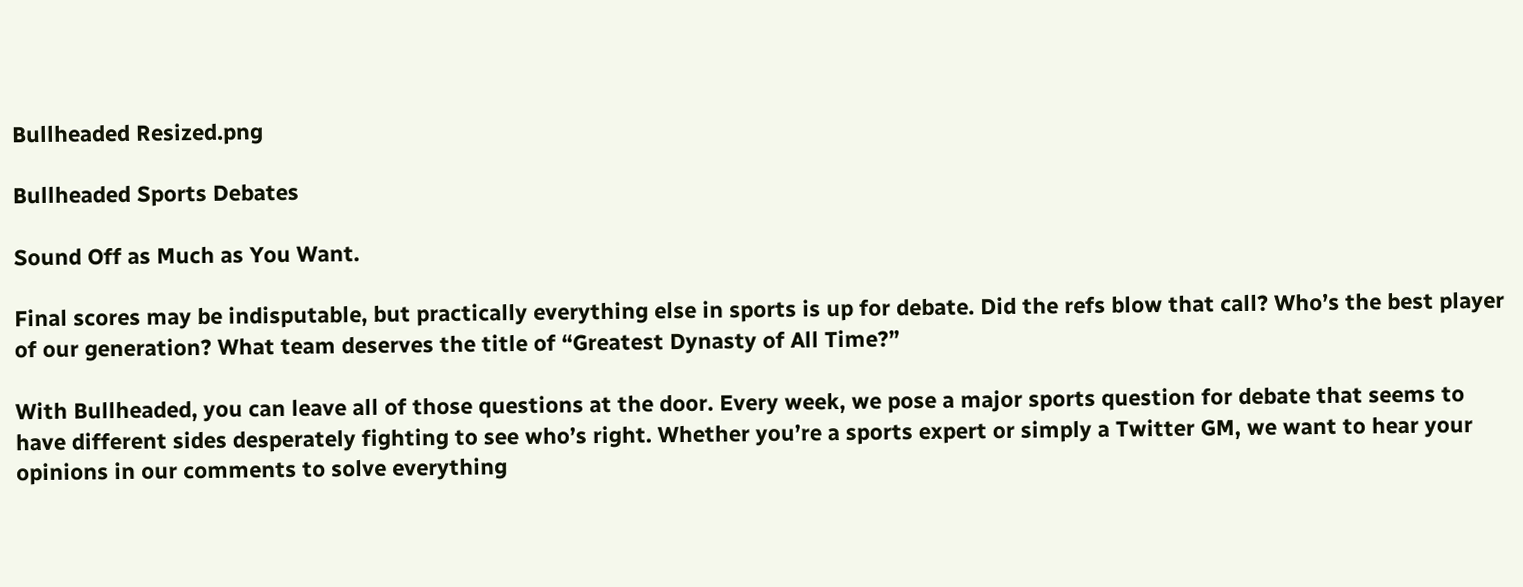Bullheaded Resized.png

Bullheaded Sports Debates

Sound Off as Much as You Want.

Final scores may be indisputable, but practically everything else in sports is up for debate. Did the refs blow that call? Who’s the best player of our generation? What team deserves the title of “Greatest Dynasty of All Time?”

With Bullheaded, you can leave all of those questions at the door. Every week, we pose a major sports question for debate that seems to have different sides desperately fighting to see who’s right. Whether you’re a sports expert or simply a Twitter GM, we want to hear your opinions in our comments to solve everything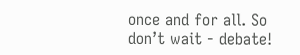once and for all. So don’t wait - debate!